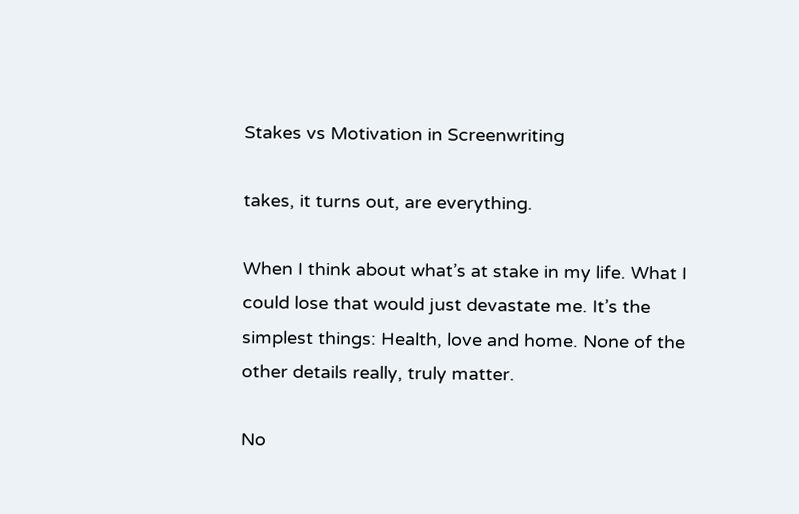Stakes vs Motivation in Screenwriting

takes, it turns out, are everything.

When I think about what’s at stake in my life. What I could lose that would just devastate me. It’s the simplest things: Health, love and home. None of the other details really, truly matter.

No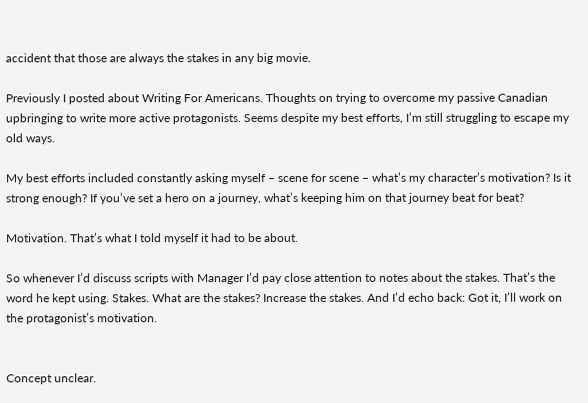accident that those are always the stakes in any big movie.

Previously I posted about Writing For Americans. Thoughts on trying to overcome my passive Canadian upbringing to write more active protagonists. Seems despite my best efforts, I’m still struggling to escape my old ways.

My best efforts included constantly asking myself – scene for scene – what’s my character’s motivation? Is it strong enough? If you’ve set a hero on a journey, what’s keeping him on that journey beat for beat?

Motivation. That’s what I told myself it had to be about.

So whenever I’d discuss scripts with Manager I’d pay close attention to notes about the stakes. That’s the word he kept using. Stakes. What are the stakes? Increase the stakes. And I’d echo back: Got it, I’ll work on the protagonist’s motivation.


Concept unclear.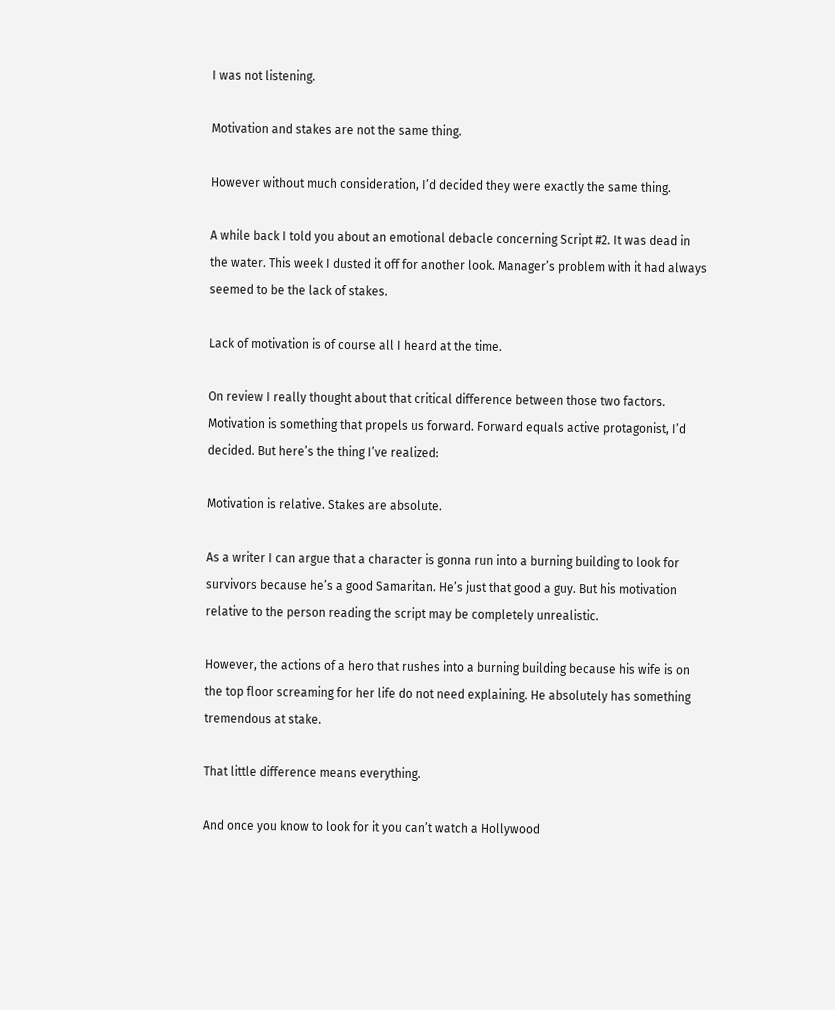I was not listening.

Motivation and stakes are not the same thing.

However without much consideration, I’d decided they were exactly the same thing.

A while back I told you about an emotional debacle concerning Script #2. It was dead in the water. This week I dusted it off for another look. Manager’s problem with it had always seemed to be the lack of stakes.

Lack of motivation is of course all I heard at the time.

On review I really thought about that critical difference between those two factors. Motivation is something that propels us forward. Forward equals active protagonist, I’d decided. But here’s the thing I’ve realized:

Motivation is relative. Stakes are absolute.

As a writer I can argue that a character is gonna run into a burning building to look for survivors because he’s a good Samaritan. He’s just that good a guy. But his motivation relative to the person reading the script may be completely unrealistic.

However, the actions of a hero that rushes into a burning building because his wife is on the top floor screaming for her life do not need explaining. He absolutely has something tremendous at stake.

That little difference means everything.

And once you know to look for it you can’t watch a Hollywood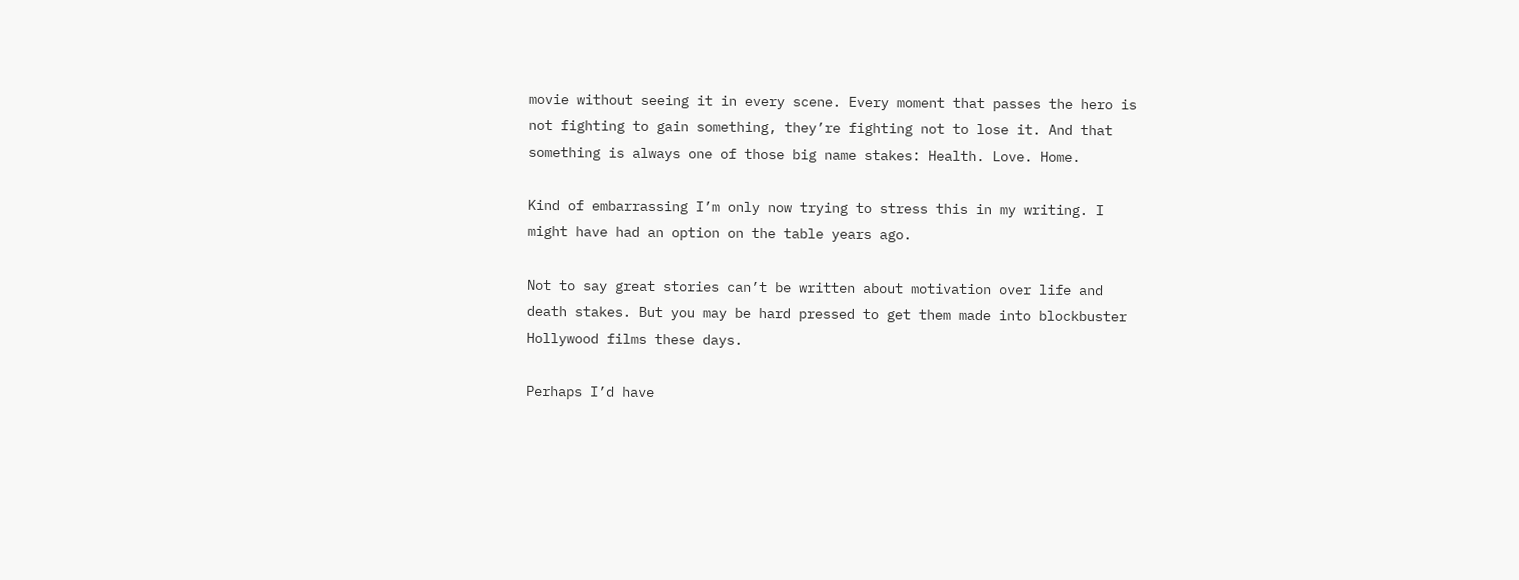movie without seeing it in every scene. Every moment that passes the hero is not fighting to gain something, they’re fighting not to lose it. And that something is always one of those big name stakes: Health. Love. Home.

Kind of embarrassing I’m only now trying to stress this in my writing. I might have had an option on the table years ago.

Not to say great stories can’t be written about motivation over life and death stakes. But you may be hard pressed to get them made into blockbuster Hollywood films these days.

Perhaps I’d have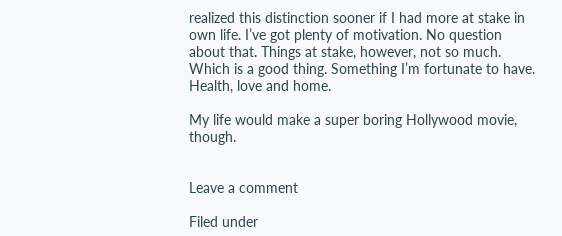realized this distinction sooner if I had more at stake in own life. I’ve got plenty of motivation. No question about that. Things at stake, however, not so much. Which is a good thing. Something I’m fortunate to have. Health, love and home.

My life would make a super boring Hollywood movie, though.


Leave a comment

Filed under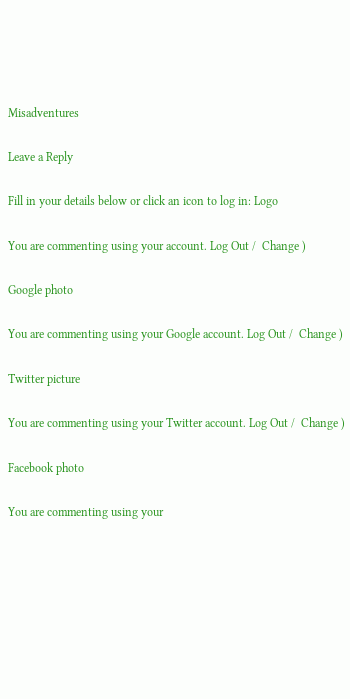Misadventures

Leave a Reply

Fill in your details below or click an icon to log in: Logo

You are commenting using your account. Log Out /  Change )

Google photo

You are commenting using your Google account. Log Out /  Change )

Twitter picture

You are commenting using your Twitter account. Log Out /  Change )

Facebook photo

You are commenting using your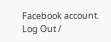Facebook account. Log Out /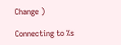Change )

Connecting to %s